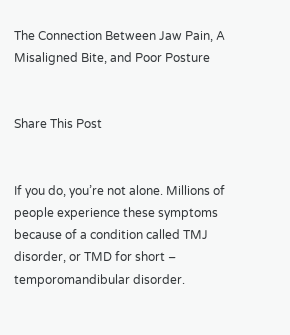The Connection Between Jaw Pain, A Misaligned Bite, and Poor Posture


Share This Post


If you do, you’re not alone. Millions of people experience these symptoms because of a condition called TMJ disorder, or TMD for short – temporomandibular disorder.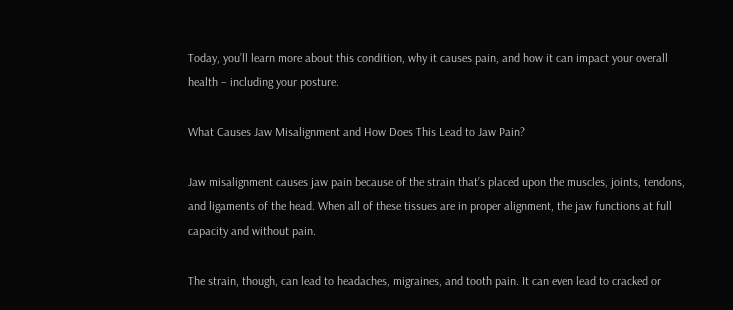Today, you’ll learn more about this condition, why it causes pain, and how it can impact your overall health – including your posture.

What Causes Jaw Misalignment and How Does This Lead to Jaw Pain?

Jaw misalignment causes jaw pain because of the strain that’s placed upon the muscles, joints, tendons, and ligaments of the head. When all of these tissues are in proper alignment, the jaw functions at full capacity and without pain.

The strain, though, can lead to headaches, migraines, and tooth pain. It can even lead to cracked or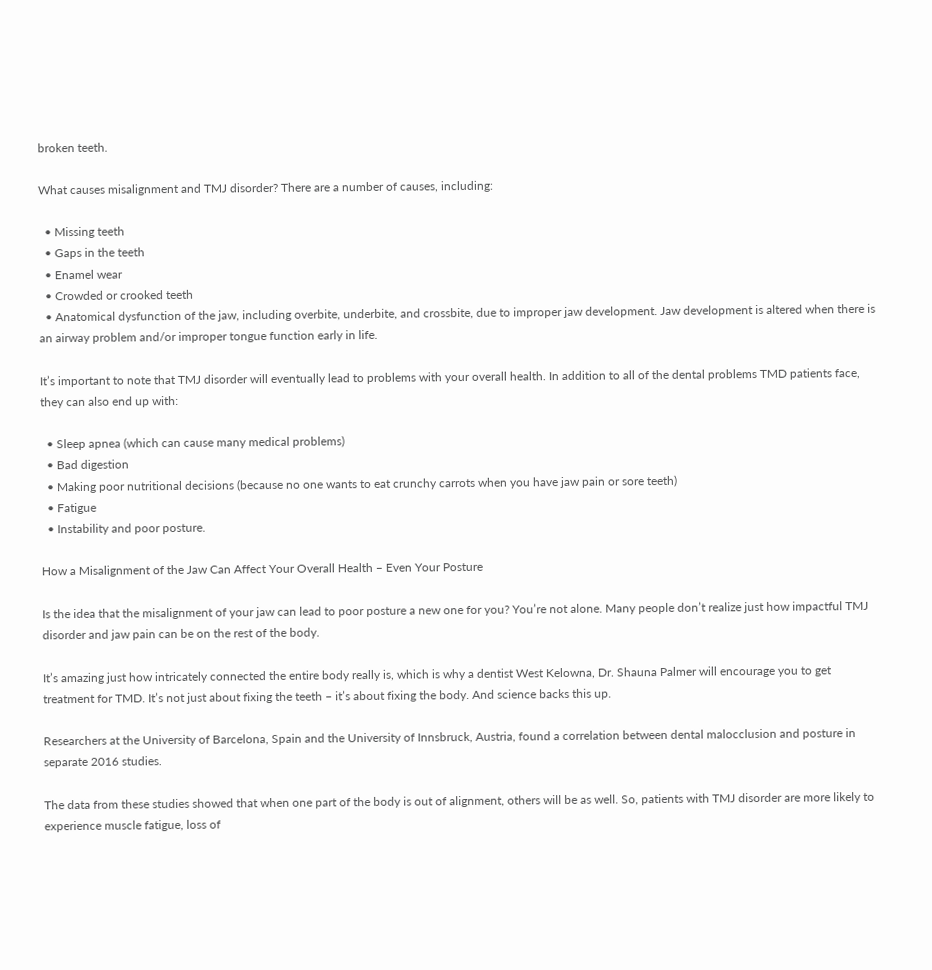broken teeth.

What causes misalignment and TMJ disorder? There are a number of causes, including:

  • Missing teeth
  • Gaps in the teeth
  • Enamel wear
  • Crowded or crooked teeth
  • Anatomical dysfunction of the jaw, including overbite, underbite, and crossbite, due to improper jaw development. Jaw development is altered when there is an airway problem and/or improper tongue function early in life.

It’s important to note that TMJ disorder will eventually lead to problems with your overall health. In addition to all of the dental problems TMD patients face, they can also end up with:

  • Sleep apnea (which can cause many medical problems)
  • Bad digestion
  • Making poor nutritional decisions (because no one wants to eat crunchy carrots when you have jaw pain or sore teeth)
  • Fatigue
  • Instability and poor posture.

How a Misalignment of the Jaw Can Affect Your Overall Health – Even Your Posture

Is the idea that the misalignment of your jaw can lead to poor posture a new one for you? You’re not alone. Many people don’t realize just how impactful TMJ disorder and jaw pain can be on the rest of the body.

It’s amazing just how intricately connected the entire body really is, which is why a dentist West Kelowna, Dr. Shauna Palmer will encourage you to get treatment for TMD. It’s not just about fixing the teeth – it’s about fixing the body. And science backs this up.

Researchers at the University of Barcelona, Spain and the University of Innsbruck, Austria, found a correlation between dental malocclusion and posture in separate 2016 studies.

The data from these studies showed that when one part of the body is out of alignment, others will be as well. So, patients with TMJ disorder are more likely to experience muscle fatigue, loss of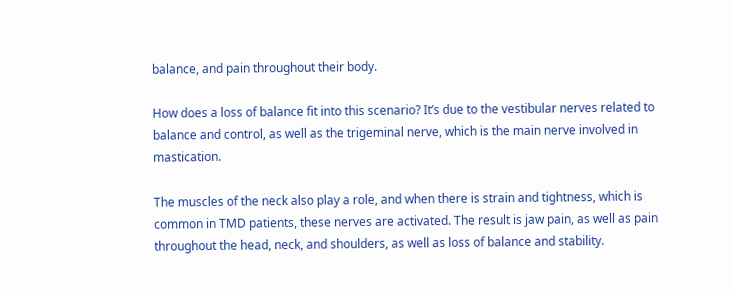balance, and pain throughout their body.

How does a loss of balance fit into this scenario? It’s due to the vestibular nerves related to balance and control, as well as the trigeminal nerve, which is the main nerve involved in mastication.

The muscles of the neck also play a role, and when there is strain and tightness, which is common in TMD patients, these nerves are activated. The result is jaw pain, as well as pain throughout the head, neck, and shoulders, as well as loss of balance and stability.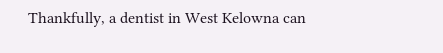Thankfully, a dentist in West Kelowna can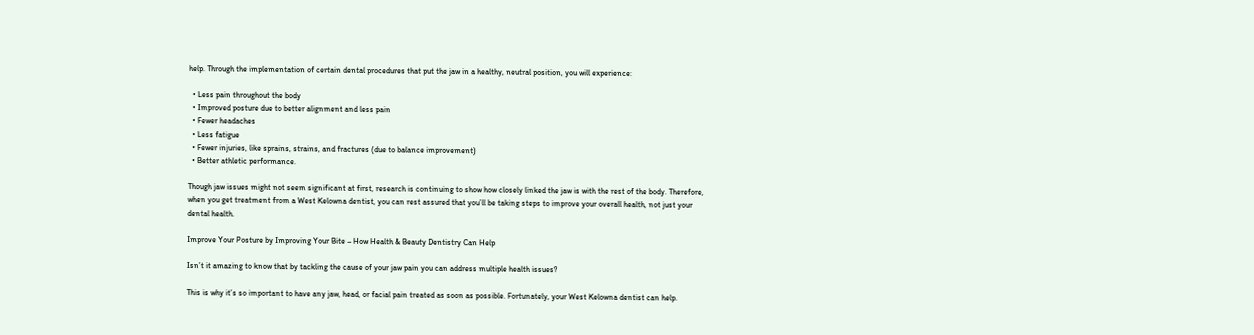help. Through the implementation of certain dental procedures that put the jaw in a healthy, neutral position, you will experience:

  • Less pain throughout the body
  • Improved posture due to better alignment and less pain
  • Fewer headaches
  • Less fatigue
  • Fewer injuries, like sprains, strains, and fractures (due to balance improvement)
  • Better athletic performance.

Though jaw issues might not seem significant at first, research is continuing to show how closely linked the jaw is with the rest of the body. Therefore, when you get treatment from a West Kelowna dentist, you can rest assured that you’ll be taking steps to improve your overall health, not just your dental health.

Improve Your Posture by Improving Your Bite – How Health & Beauty Dentistry Can Help

Isn’t it amazing to know that by tackling the cause of your jaw pain you can address multiple health issues?

This is why it’s so important to have any jaw, head, or facial pain treated as soon as possible. Fortunately, your West Kelowna dentist can help.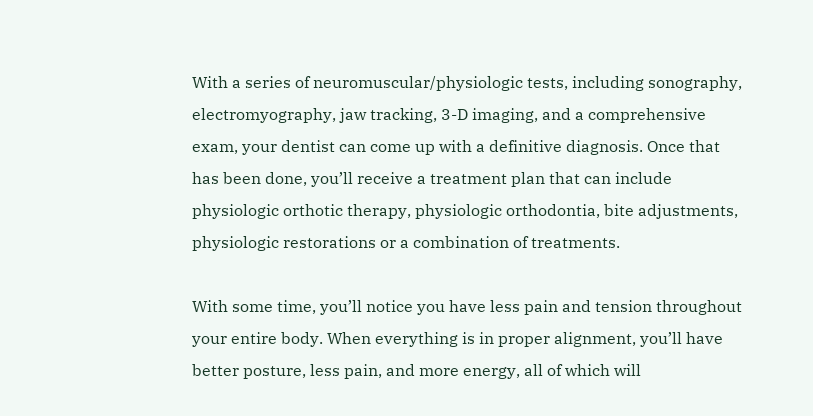With a series of neuromuscular/physiologic tests, including sonography, electromyography, jaw tracking, 3-D imaging, and a comprehensive exam, your dentist can come up with a definitive diagnosis. Once that has been done, you’ll receive a treatment plan that can include physiologic orthotic therapy, physiologic orthodontia, bite adjustments, physiologic restorations or a combination of treatments.

With some time, you’ll notice you have less pain and tension throughout your entire body. When everything is in proper alignment, you’ll have better posture, less pain, and more energy, all of which will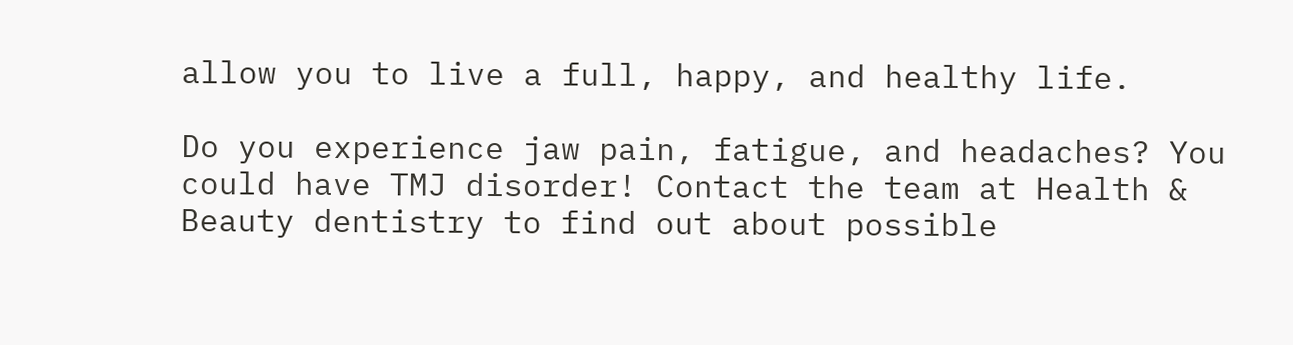allow you to live a full, happy, and healthy life.

Do you experience jaw pain, fatigue, and headaches? You could have TMJ disorder! Contact the team at Health & Beauty dentistry to find out about possible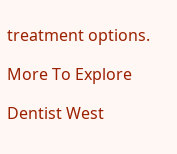treatment options.

More To Explore

Dentist West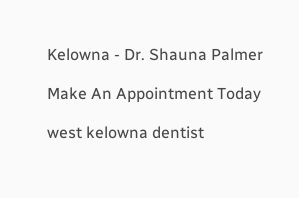Kelowna - Dr. Shauna Palmer

Make An Appointment Today

west kelowna dentist